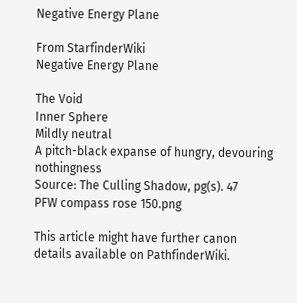Negative Energy Plane

From StarfinderWiki
Negative Energy Plane

The Void
Inner Sphere
Mildly neutral
A pitch-black expanse of hungry, devouring nothingness
Source: The Culling Shadow, pg(s). 47
PFW compass rose 150.png

This article might have further canon details available on PathfinderWiki.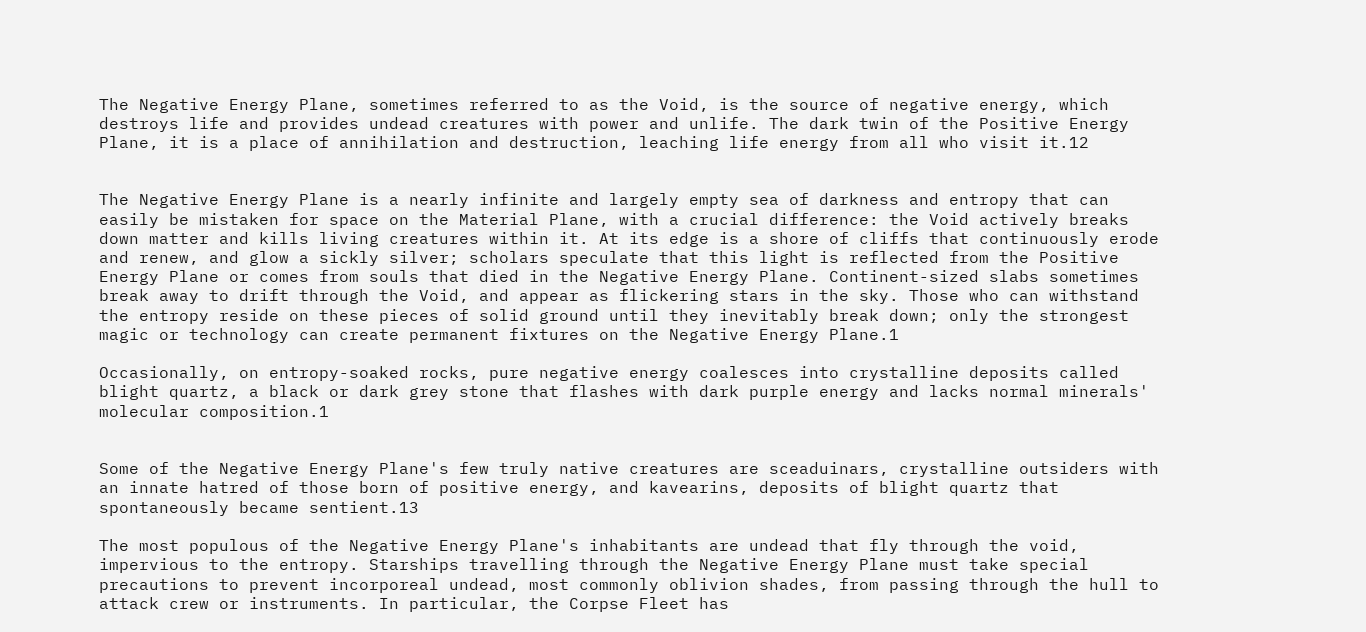The Negative Energy Plane, sometimes referred to as the Void, is the source of negative energy, which destroys life and provides undead creatures with power and unlife. The dark twin of the Positive Energy Plane, it is a place of annihilation and destruction, leaching life energy from all who visit it.12


The Negative Energy Plane is a nearly infinite and largely empty sea of darkness and entropy that can easily be mistaken for space on the Material Plane, with a crucial difference: the Void actively breaks down matter and kills living creatures within it. At its edge is a shore of cliffs that continuously erode and renew, and glow a sickly silver; scholars speculate that this light is reflected from the Positive Energy Plane or comes from souls that died in the Negative Energy Plane. Continent-sized slabs sometimes break away to drift through the Void, and appear as flickering stars in the sky. Those who can withstand the entropy reside on these pieces of solid ground until they inevitably break down; only the strongest magic or technology can create permanent fixtures on the Negative Energy Plane.1

Occasionally, on entropy-soaked rocks, pure negative energy coalesces into crystalline deposits called blight quartz, a black or dark grey stone that flashes with dark purple energy and lacks normal minerals' molecular composition.1


Some of the Negative Energy Plane's few truly native creatures are sceaduinars, crystalline outsiders with an innate hatred of those born of positive energy, and kavearins, deposits of blight quartz that spontaneously became sentient.13

The most populous of the Negative Energy Plane's inhabitants are undead that fly through the void, impervious to the entropy. Starships travelling through the Negative Energy Plane must take special precautions to prevent incorporeal undead, most commonly oblivion shades, from passing through the hull to attack crew or instruments. In particular, the Corpse Fleet has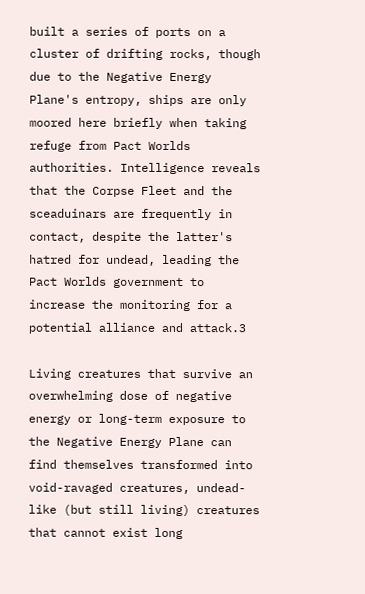built a series of ports on a cluster of drifting rocks, though due to the Negative Energy Plane's entropy, ships are only moored here briefly when taking refuge from Pact Worlds authorities. Intelligence reveals that the Corpse Fleet and the sceaduinars are frequently in contact, despite the latter's hatred for undead, leading the Pact Worlds government to increase the monitoring for a potential alliance and attack.3

Living creatures that survive an overwhelming dose of negative energy or long-term exposure to the Negative Energy Plane can find themselves transformed into void-ravaged creatures, undead-like (but still living) creatures that cannot exist long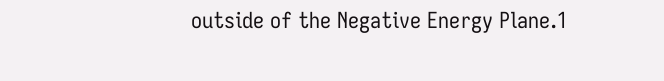outside of the Negative Energy Plane.1